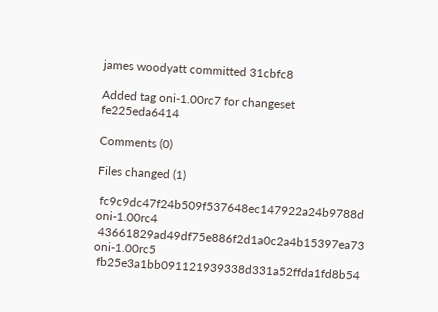james woodyatt committed 31cbfc8

Added tag oni-1.00rc7 for changeset fe225eda6414

Comments (0)

Files changed (1)

 fc9c9dc47f24b509f537648ec147922a24b9788d oni-1.00rc4
 43661829ad49df75e886f2d1a0c2a4b15397ea73 oni-1.00rc5
 fb25e3a1bb091121939338d331a52ffda1fd8b54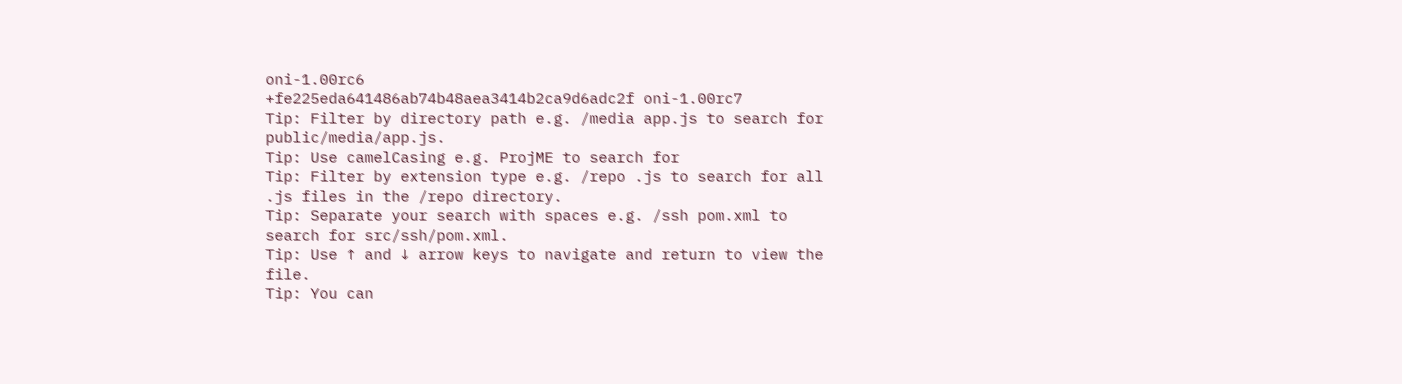oni-1.00rc6
+fe225eda641486ab74b48aea3414b2ca9d6adc2f oni-1.00rc7
Tip: Filter by directory path e.g. /media app.js to search for public/media/app.js.
Tip: Use camelCasing e.g. ProjME to search for
Tip: Filter by extension type e.g. /repo .js to search for all .js files in the /repo directory.
Tip: Separate your search with spaces e.g. /ssh pom.xml to search for src/ssh/pom.xml.
Tip: Use ↑ and ↓ arrow keys to navigate and return to view the file.
Tip: You can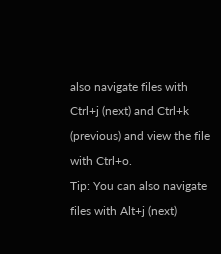also navigate files with Ctrl+j (next) and Ctrl+k (previous) and view the file with Ctrl+o.
Tip: You can also navigate files with Alt+j (next)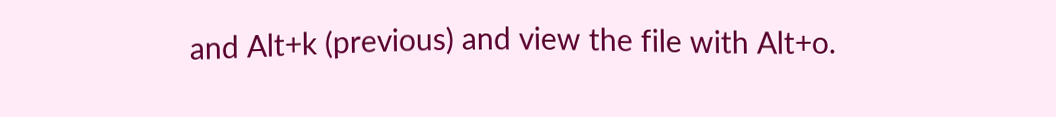and Alt+k (previous) and view the file with Alt+o.